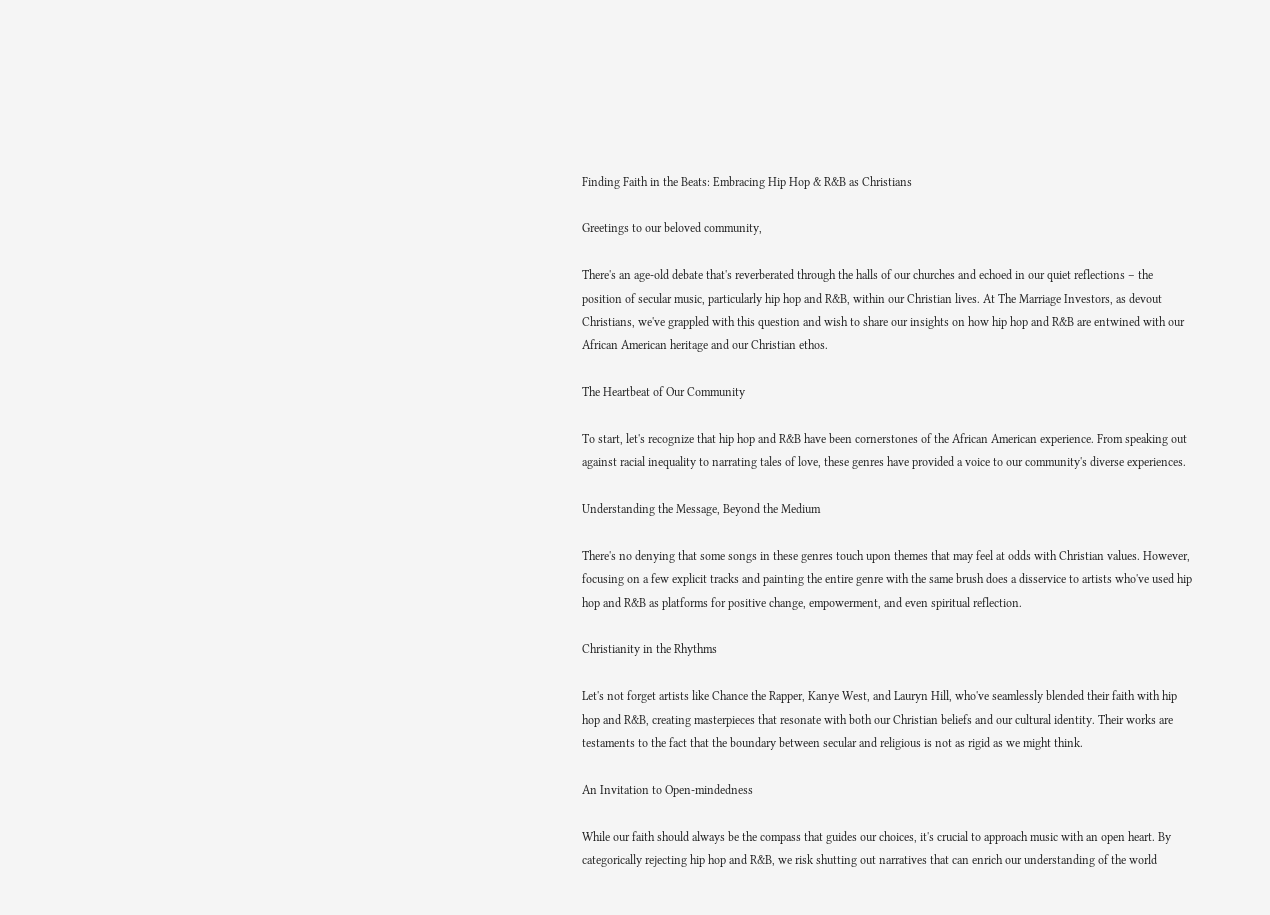Finding Faith in the Beats: Embracing Hip Hop & R&B as Christians

Greetings to our beloved community,

There's an age-old debate that's reverberated through the halls of our churches and echoed in our quiet reflections – the position of secular music, particularly hip hop and R&B, within our Christian lives. At The Marriage Investors, as devout Christians, we've grappled with this question and wish to share our insights on how hip hop and R&B are entwined with our African American heritage and our Christian ethos.

The Heartbeat of Our Community

To start, let's recognize that hip hop and R&B have been cornerstones of the African American experience. From speaking out against racial inequality to narrating tales of love, these genres have provided a voice to our community's diverse experiences.

Understanding the Message, Beyond the Medium

There's no denying that some songs in these genres touch upon themes that may feel at odds with Christian values. However, focusing on a few explicit tracks and painting the entire genre with the same brush does a disservice to artists who've used hip hop and R&B as platforms for positive change, empowerment, and even spiritual reflection.

Christianity in the Rhythms

Let's not forget artists like Chance the Rapper, Kanye West, and Lauryn Hill, who've seamlessly blended their faith with hip hop and R&B, creating masterpieces that resonate with both our Christian beliefs and our cultural identity. Their works are testaments to the fact that the boundary between secular and religious is not as rigid as we might think.

An Invitation to Open-mindedness

While our faith should always be the compass that guides our choices, it's crucial to approach music with an open heart. By categorically rejecting hip hop and R&B, we risk shutting out narratives that can enrich our understanding of the world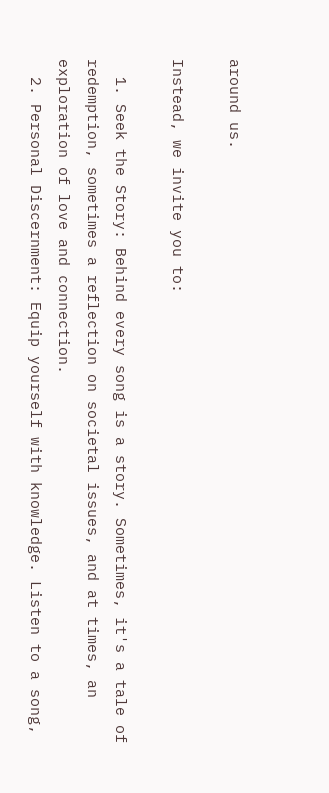around us.

Instead, we invite you to:

  1. Seek the Story: Behind every song is a story. Sometimes, it's a tale of redemption, sometimes a reflection on societal issues, and at times, an exploration of love and connection.
  2. Personal Discernment: Equip yourself with knowledge. Listen to a song,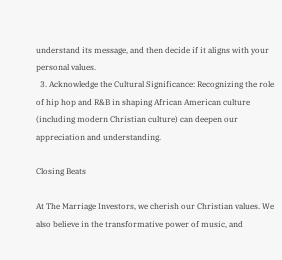understand its message, and then decide if it aligns with your personal values.
  3. Acknowledge the Cultural Significance: Recognizing the role of hip hop and R&B in shaping African American culture (including modern Christian culture) can deepen our appreciation and understanding.

Closing Beats

At The Marriage Investors, we cherish our Christian values. We also believe in the transformative power of music, and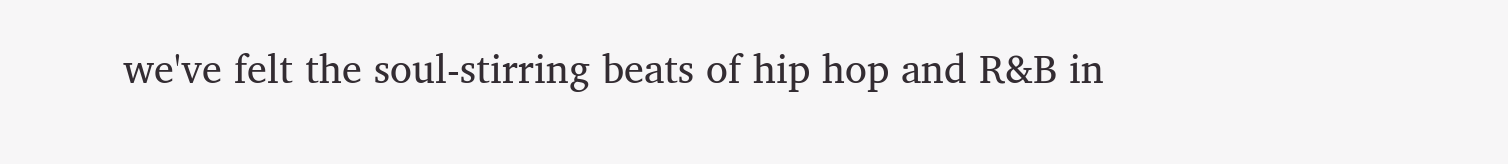we've felt the soul-stirring beats of hip hop and R&B in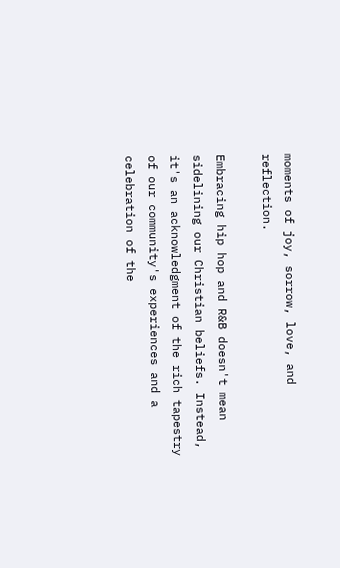moments of joy, sorrow, love, and reflection.

Embracing hip hop and R&B doesn't mean sidelining our Christian beliefs. Instead, it's an acknowledgment of the rich tapestry of our community's experiences and a celebration of the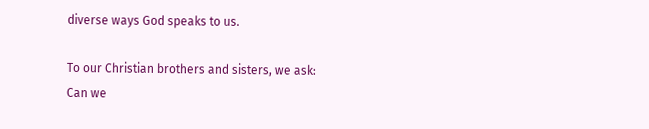diverse ways God speaks to us.

To our Christian brothers and sisters, we ask: Can we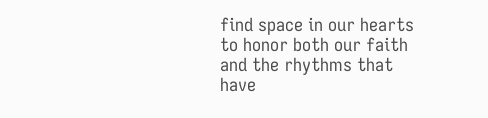find space in our hearts to honor both our faith and the rhythms that have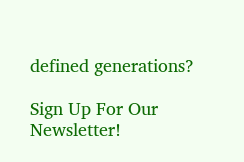defined generations?

Sign Up For Our Newsletter!